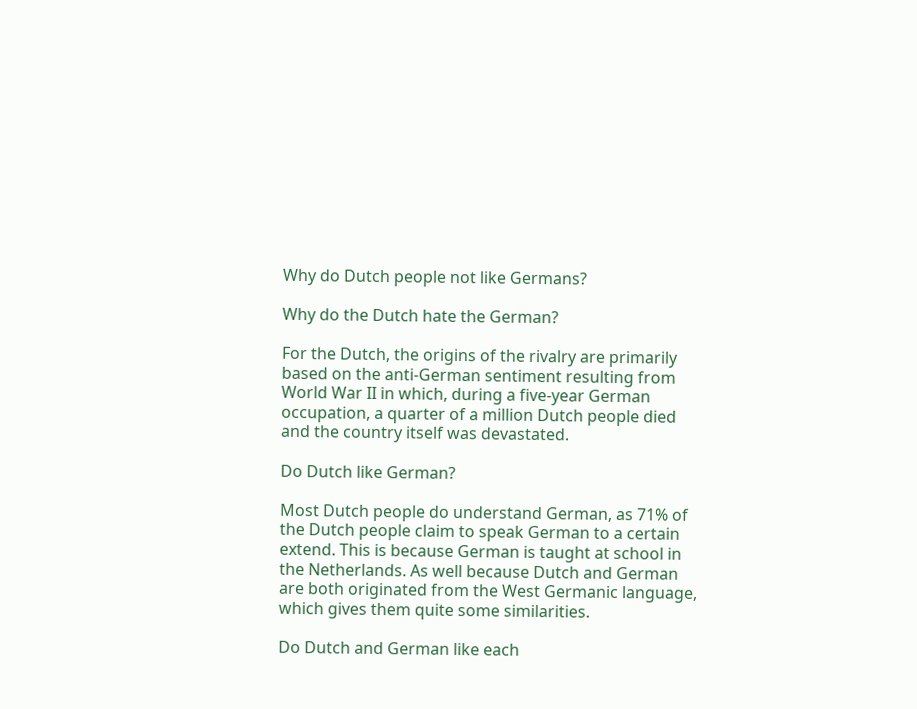Why do Dutch people not like Germans?

Why do the Dutch hate the German?

For the Dutch, the origins of the rivalry are primarily based on the anti-German sentiment resulting from World War II in which, during a five-year German occupation, a quarter of a million Dutch people died and the country itself was devastated.

Do Dutch like German?

Most Dutch people do understand German, as 71% of the Dutch people claim to speak German to a certain extend. This is because German is taught at school in the Netherlands. As well because Dutch and German are both originated from the West Germanic language, which gives them quite some similarities.

Do Dutch and German like each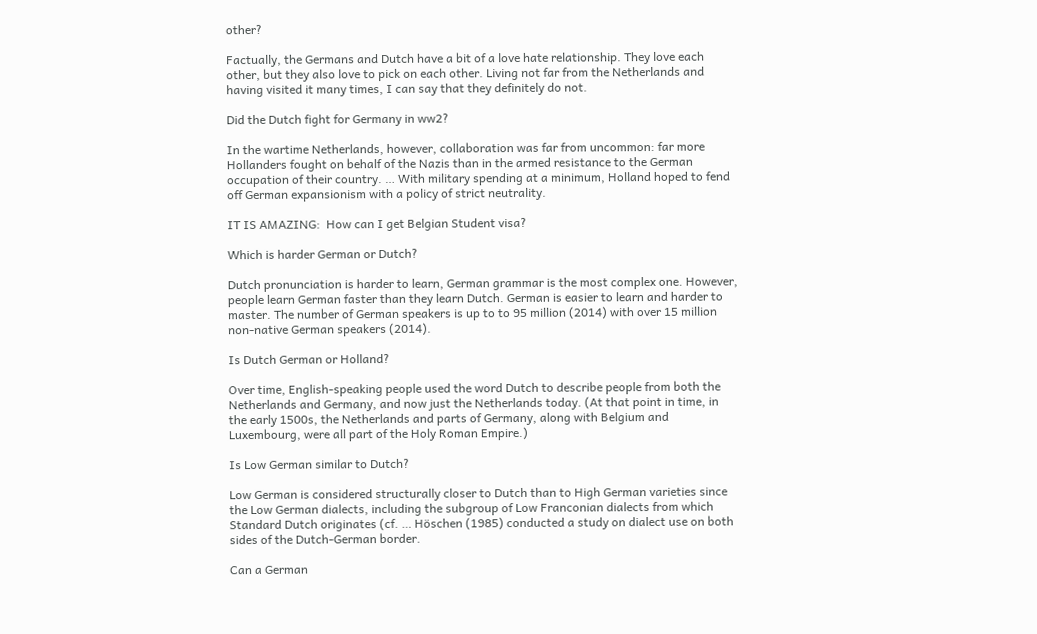other?

Factually, the Germans and Dutch have a bit of a love hate relationship. They love each other, but they also love to pick on each other. Living not far from the Netherlands and having visited it many times, I can say that they definitely do not.

Did the Dutch fight for Germany in ww2?

In the wartime Netherlands, however, collaboration was far from uncommon: far more Hollanders fought on behalf of the Nazis than in the armed resistance to the German occupation of their country. … With military spending at a minimum, Holland hoped to fend off German expansionism with a policy of strict neutrality.

IT IS AMAZING:  How can I get Belgian Student visa?

Which is harder German or Dutch?

Dutch pronunciation is harder to learn, German grammar is the most complex one. However, people learn German faster than they learn Dutch. German is easier to learn and harder to master. The number of German speakers is up to to 95 million (2014) with over 15 million non-native German speakers (2014).

Is Dutch German or Holland?

Over time, English-speaking people used the word Dutch to describe people from both the Netherlands and Germany, and now just the Netherlands today. (At that point in time, in the early 1500s, the Netherlands and parts of Germany, along with Belgium and Luxembourg, were all part of the Holy Roman Empire.)

Is Low German similar to Dutch?

Low German is considered structurally closer to Dutch than to High German varieties since the Low German dialects, including the subgroup of Low Franconian dialects from which Standard Dutch originates (cf. … Höschen (1985) conducted a study on dialect use on both sides of the Dutch-German border.

Can a German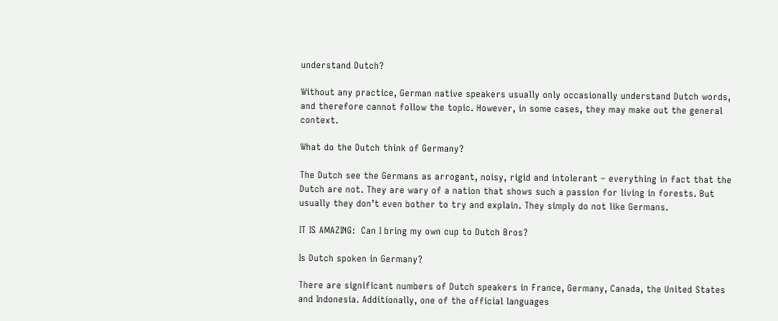understand Dutch?

Without any practice, German native speakers usually only occasionally understand Dutch words, and therefore cannot follow the topic. However, in some cases, they may make out the general context.

What do the Dutch think of Germany?

The Dutch see the Germans as arrogant, noisy, rigid and intolerant – everything in fact that the Dutch are not. They are wary of a nation that shows such a passion for living in forests. But usually they don’t even bother to try and explain. They simply do not like Germans.

IT IS AMAZING:  Can I bring my own cup to Dutch Bros?

Is Dutch spoken in Germany?

There are significant numbers of Dutch speakers in France, Germany, Canada, the United States and Indonesia. Additionally, one of the official languages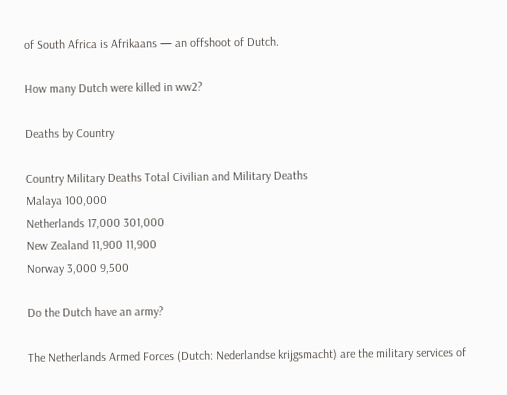of South Africa is Afrikaans — an offshoot of Dutch.

How many Dutch were killed in ww2?

Deaths by Country

Country Military Deaths Total Civilian and Military Deaths
Malaya 100,000
Netherlands 17,000 301,000
New Zealand 11,900 11,900
Norway 3,000 9,500

Do the Dutch have an army?

The Netherlands Armed Forces (Dutch: Nederlandse krijgsmacht) are the military services of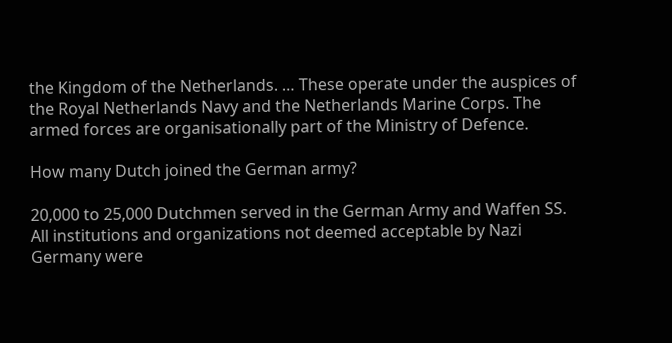the Kingdom of the Netherlands. … These operate under the auspices of the Royal Netherlands Navy and the Netherlands Marine Corps. The armed forces are organisationally part of the Ministry of Defence.

How many Dutch joined the German army?

20,000 to 25,000 Dutchmen served in the German Army and Waffen SS. All institutions and organizations not deemed acceptable by Nazi Germany were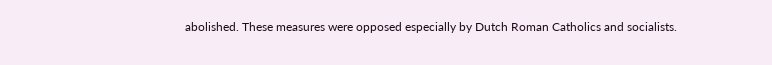abolished. These measures were opposed especially by Dutch Roman Catholics and socialists.